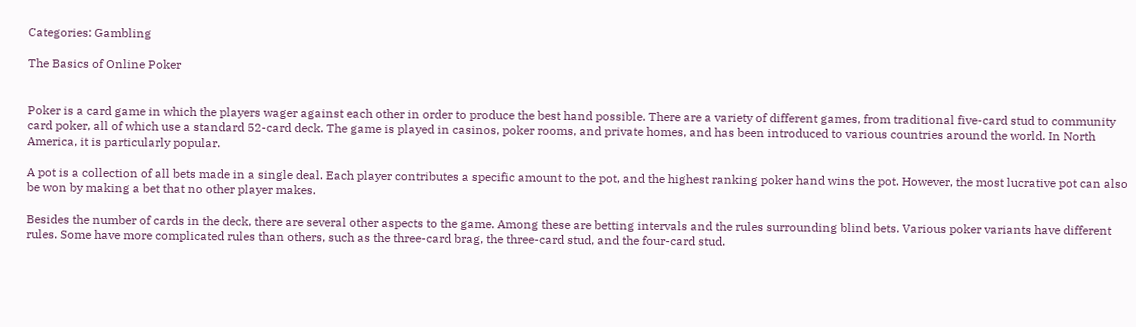Categories: Gambling

The Basics of Online Poker


Poker is a card game in which the players wager against each other in order to produce the best hand possible. There are a variety of different games, from traditional five-card stud to community card poker, all of which use a standard 52-card deck. The game is played in casinos, poker rooms, and private homes, and has been introduced to various countries around the world. In North America, it is particularly popular.

A pot is a collection of all bets made in a single deal. Each player contributes a specific amount to the pot, and the highest ranking poker hand wins the pot. However, the most lucrative pot can also be won by making a bet that no other player makes.

Besides the number of cards in the deck, there are several other aspects to the game. Among these are betting intervals and the rules surrounding blind bets. Various poker variants have different rules. Some have more complicated rules than others, such as the three-card brag, the three-card stud, and the four-card stud.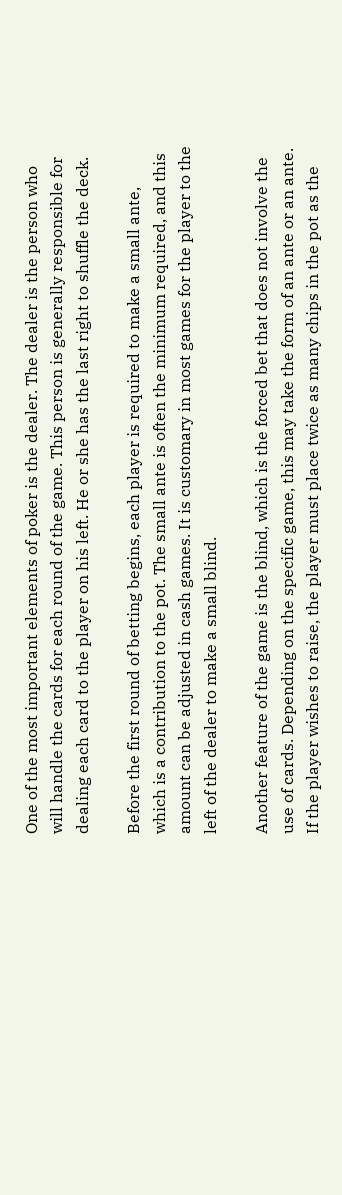One of the most important elements of poker is the dealer. The dealer is the person who will handle the cards for each round of the game. This person is generally responsible for dealing each card to the player on his left. He or she has the last right to shuffle the deck.

Before the first round of betting begins, each player is required to make a small ante, which is a contribution to the pot. The small ante is often the minimum required, and this amount can be adjusted in cash games. It is customary in most games for the player to the left of the dealer to make a small blind.

Another feature of the game is the blind, which is the forced bet that does not involve the use of cards. Depending on the specific game, this may take the form of an ante or an ante. If the player wishes to raise, the player must place twice as many chips in the pot as the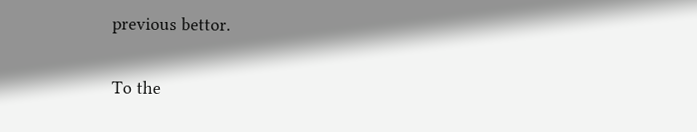previous bettor.

To the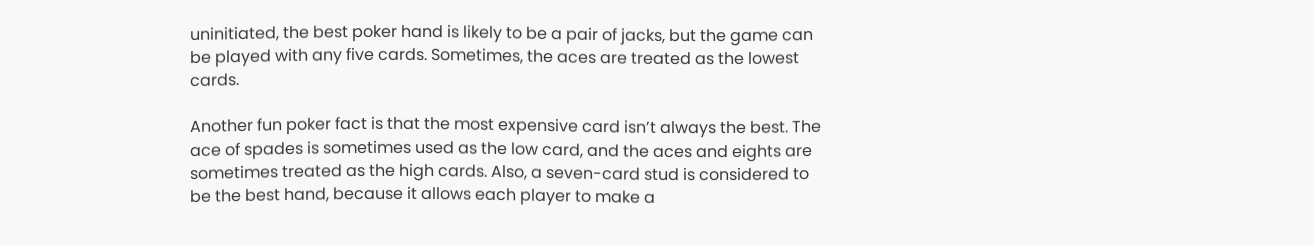uninitiated, the best poker hand is likely to be a pair of jacks, but the game can be played with any five cards. Sometimes, the aces are treated as the lowest cards.

Another fun poker fact is that the most expensive card isn’t always the best. The ace of spades is sometimes used as the low card, and the aces and eights are sometimes treated as the high cards. Also, a seven-card stud is considered to be the best hand, because it allows each player to make a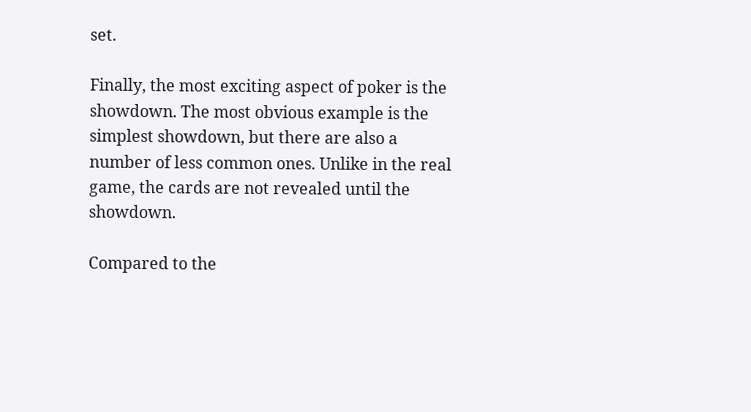set.

Finally, the most exciting aspect of poker is the showdown. The most obvious example is the simplest showdown, but there are also a number of less common ones. Unlike in the real game, the cards are not revealed until the showdown.

Compared to the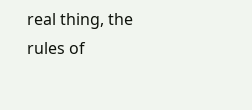real thing, the rules of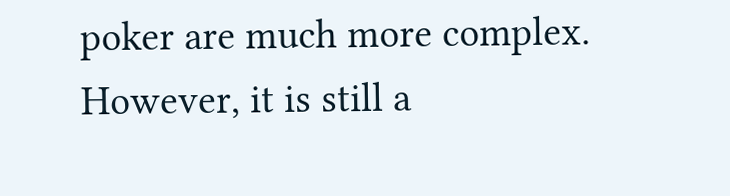poker are much more complex. However, it is still a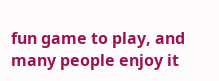fun game to play, and many people enjoy it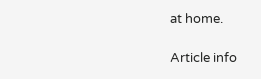at home.

Article info